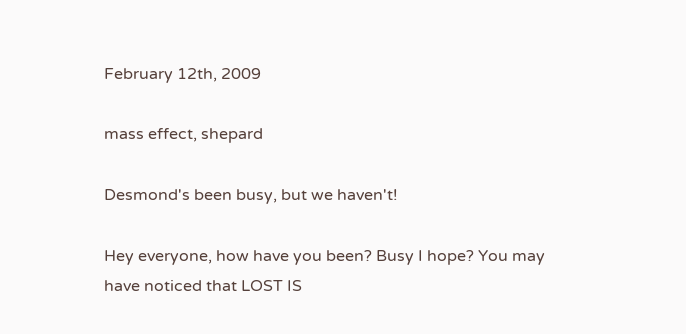February 12th, 2009

mass effect, shepard

Desmond's been busy, but we haven't!

Hey everyone, how have you been? Busy I hope? You may have noticed that LOST IS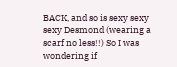BACK, and so is sexy sexy sexy Desmond (wearing a scarf no less!!) So I was wondering if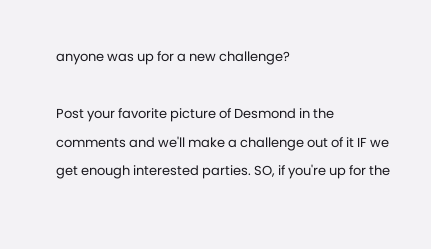anyone was up for a new challenge?

Post your favorite picture of Desmond in the comments and we'll make a challenge out of it IF we get enough interested parties. SO, if you're up for the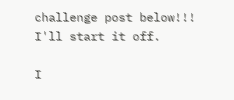challenge post below!!! I'll start it off.

I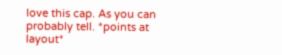love this cap. As you can probably tell. *points at layout*